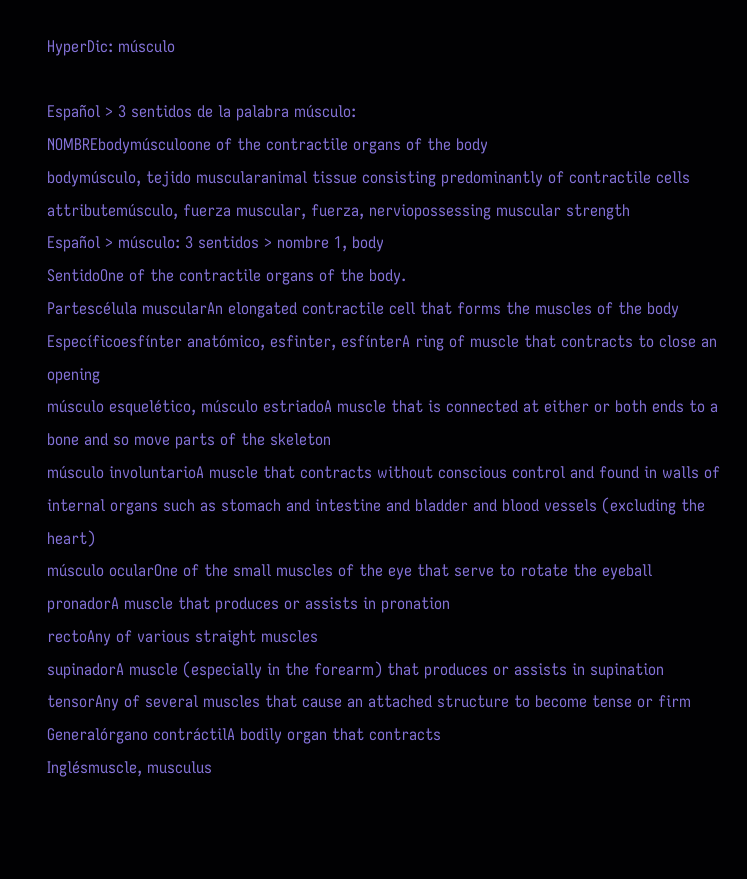HyperDic: músculo

Español > 3 sentidos de la palabra músculo:
NOMBREbodymúsculoone of the contractile organs of the body
bodymúsculo, tejido muscularanimal tissue consisting predominantly of contractile cells
attributemúsculo, fuerza muscular, fuerza, nerviopossessing muscular strength
Español > músculo: 3 sentidos > nombre 1, body
SentidoOne of the contractile organs of the body.
Partescélula muscularAn elongated contractile cell that forms the muscles of the body
Específicoesfínter anatómico, esfinter, esfínterA ring of muscle that contracts to close an opening
músculo esquelético, músculo estriadoA muscle that is connected at either or both ends to a bone and so move parts of the skeleton
músculo involuntarioA muscle that contracts without conscious control and found in walls of internal organs such as stomach and intestine and bladder and blood vessels (excluding the heart)
músculo ocularOne of the small muscles of the eye that serve to rotate the eyeball
pronadorA muscle that produces or assists in pronation
rectoAny of various straight muscles
supinadorA muscle (especially in the forearm) that produces or assists in supination
tensorAny of several muscles that cause an attached structure to become tense or firm
Generalórgano contráctilA bodily organ that contracts
Inglésmuscle, musculus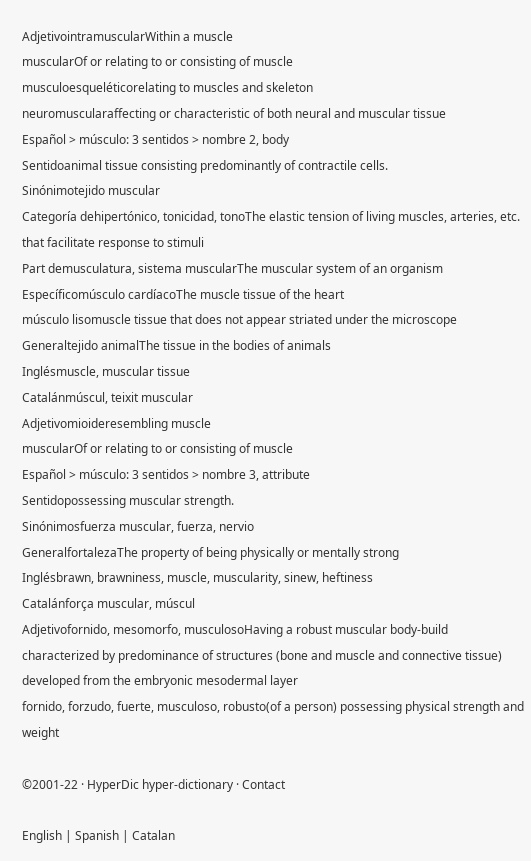AdjetivointramuscularWithin a muscle
muscularOf or relating to or consisting of muscle
musculoesqueléticorelating to muscles and skeleton
neuromuscularaffecting or characteristic of both neural and muscular tissue
Español > músculo: 3 sentidos > nombre 2, body
Sentidoanimal tissue consisting predominantly of contractile cells.
Sinónimotejido muscular
Categoría dehipertónico, tonicidad, tonoThe elastic tension of living muscles, arteries, etc. that facilitate response to stimuli
Part demusculatura, sistema muscularThe muscular system of an organism
Específicomúsculo cardíacoThe muscle tissue of the heart
músculo lisomuscle tissue that does not appear striated under the microscope
Generaltejido animalThe tissue in the bodies of animals
Inglésmuscle, muscular tissue
Catalánmúscul, teixit muscular
Adjetivomioideresembling muscle
muscularOf or relating to or consisting of muscle
Español > músculo: 3 sentidos > nombre 3, attribute
Sentidopossessing muscular strength.
Sinónimosfuerza muscular, fuerza, nervio
GeneralfortalezaThe property of being physically or mentally strong
Inglésbrawn, brawniness, muscle, muscularity, sinew, heftiness
Catalánforça muscular, múscul
Adjetivofornido, mesomorfo, musculosoHaving a robust muscular body-build characterized by predominance of structures (bone and muscle and connective tissue) developed from the embryonic mesodermal layer
fornido, forzudo, fuerte, musculoso, robusto(of a person) possessing physical strength and weight

©2001-22 · HyperDic hyper-dictionary · Contact

English | Spanish | Catalan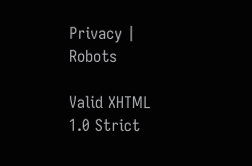Privacy | Robots

Valid XHTML 1.0 Strict